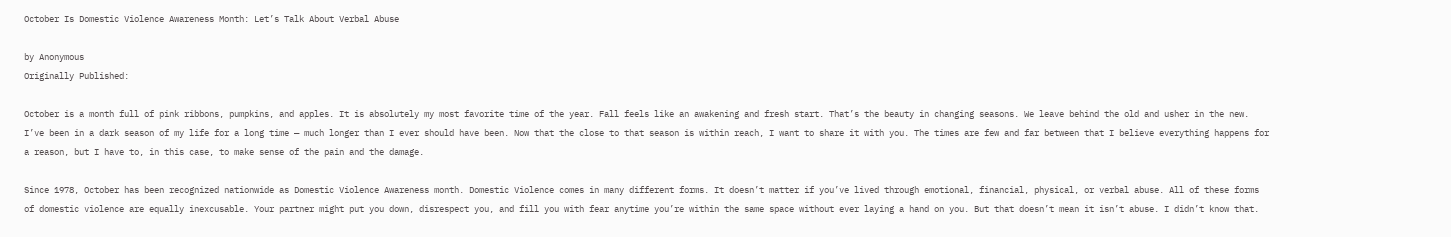October Is Domestic Violence Awareness Month: Let’s Talk About Verbal Abuse

by Anonymous
Originally Published:

October is a month full of pink ribbons, pumpkins, and apples. It is absolutely my most favorite time of the year. Fall feels like an awakening and fresh start. That’s the beauty in changing seasons. We leave behind the old and usher in the new. I’ve been in a dark season of my life for a long time — much longer than I ever should have been. Now that the close to that season is within reach, I want to share it with you. The times are few and far between that I believe everything happens for a reason, but I have to, in this case, to make sense of the pain and the damage.

Since 1978, October has been recognized nationwide as Domestic Violence Awareness month. Domestic Violence comes in many different forms. It doesn’t matter if you’ve lived through emotional, financial, physical, or verbal abuse. All of these forms of domestic violence are equally inexcusable. Your partner might put you down, disrespect you, and fill you with fear anytime you’re within the same space without ever laying a hand on you. But that doesn’t mean it isn’t abuse. I didn’t know that.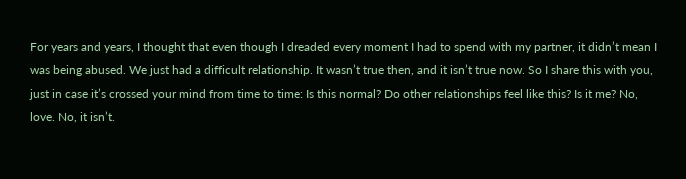For years and years, I thought that even though I dreaded every moment I had to spend with my partner, it didn’t mean I was being abused. We just had a difficult relationship. It wasn’t true then, and it isn’t true now. So I share this with you, just in case it’s crossed your mind from time to time: Is this normal? Do other relationships feel like this? Is it me? No, love. No, it isn’t.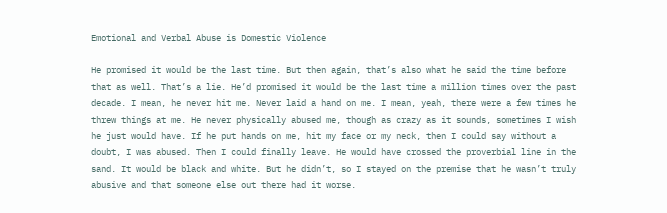Emotional and Verbal Abuse is Domestic Violence

He promised it would be the last time. But then again, that’s also what he said the time before that as well. That’s a lie. He’d promised it would be the last time a million times over the past decade. I mean, he never hit me. Never laid a hand on me. I mean, yeah, there were a few times he threw things at me. He never physically abused me, though as crazy as it sounds, sometimes I wish he just would have. If he put hands on me, hit my face or my neck, then I could say without a doubt, I was abused. Then I could finally leave. He would have crossed the proverbial line in the sand. It would be black and white. But he didn’t, so I stayed on the premise that he wasn’t truly abusive and that someone else out there had it worse.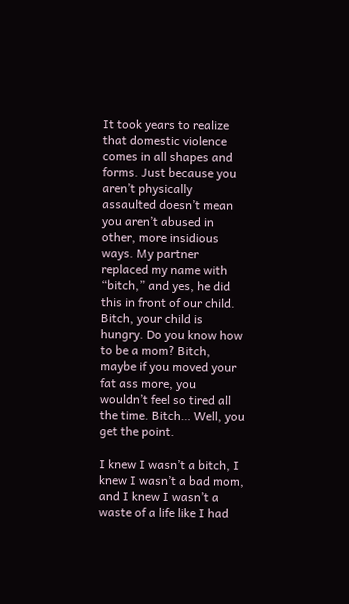It took years to realize that domestic violence comes in all shapes and forms. Just because you aren’t physically assaulted doesn’t mean you aren’t abused in other, more insidious ways. My partner replaced my name with “bitch,” and yes, he did this in front of our child. Bitch, your child is hungry. Do you know how to be a mom? Bitch, maybe if you moved your fat ass more, you wouldn’t feel so tired all the time. Bitch… Well, you get the point.

I knew I wasn’t a bitch, I knew I wasn’t a bad mom, and I knew I wasn’t a waste of a life like I had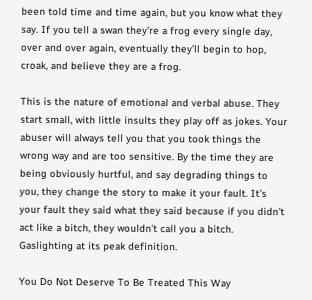been told time and time again, but you know what they say. If you tell a swan they’re a frog every single day, over and over again, eventually they’ll begin to hop, croak, and believe they are a frog.

This is the nature of emotional and verbal abuse. They start small, with little insults they play off as jokes. Your abuser will always tell you that you took things the wrong way and are too sensitive. By the time they are being obviously hurtful, and say degrading things to you, they change the story to make it your fault. It’s your fault they said what they said because if you didn’t act like a bitch, they wouldn’t call you a bitch. Gaslighting at its peak definition.

You Do Not Deserve To Be Treated This Way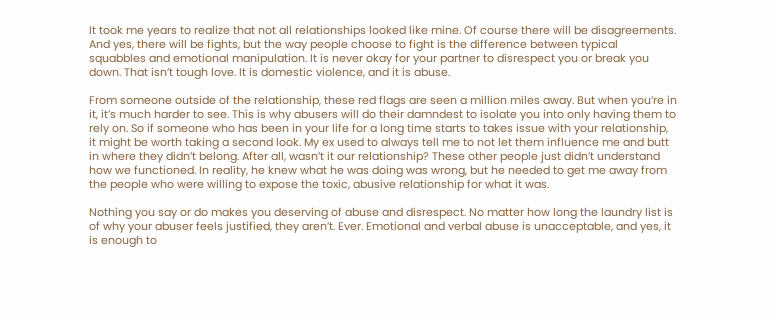It took me years to realize that not all relationships looked like mine. Of course there will be disagreements. And yes, there will be fights, but the way people choose to fight is the difference between typical squabbles and emotional manipulation. It is never okay for your partner to disrespect you or break you down. That isn’t tough love. It is domestic violence, and it is abuse.

From someone outside of the relationship, these red flags are seen a million miles away. But when you’re in it, it’s much harder to see. This is why abusers will do their damndest to isolate you into only having them to rely on. So if someone who has been in your life for a long time starts to takes issue with your relationship, it might be worth taking a second look. My ex used to always tell me to not let them influence me and butt in where they didn’t belong. After all, wasn’t it our relationship? These other people just didn’t understand how we functioned. In reality, he knew what he was doing was wrong, but he needed to get me away from the people who were willing to expose the toxic, abusive relationship for what it was.

Nothing you say or do makes you deserving of abuse and disrespect. No matter how long the laundry list is of why your abuser feels justified, they aren’t. Ever. Emotional and verbal abuse is unacceptable, and yes, it is enough to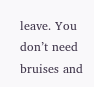leave. You don’t need bruises and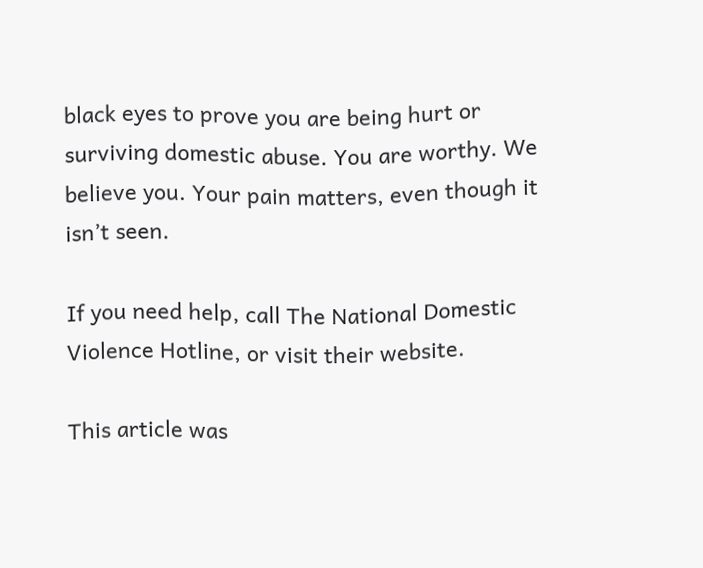black eyes to prove you are being hurt or surviving domestic abuse. You are worthy. We believe you. Your pain matters, even though it isn’t seen.

If you need help, call The National Domestic Violence Hotline, or visit their website.

This article was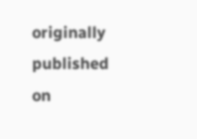originally published on